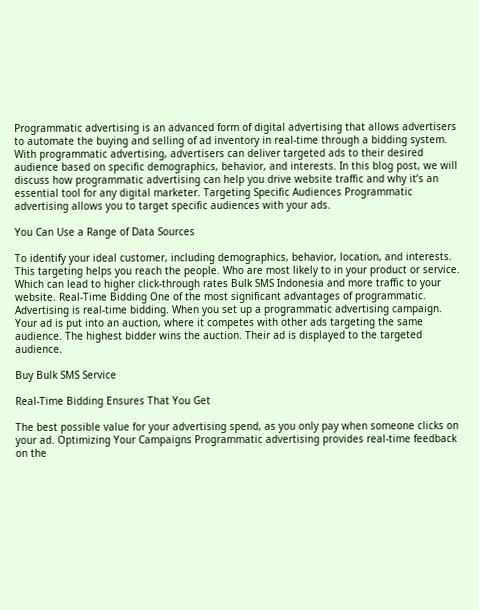Programmatic advertising is an advanced form of digital advertising that allows advertisers to automate the buying and selling of ad inventory in real-time through a bidding system. With programmatic advertising, advertisers can deliver targeted ads to their desired audience based on specific demographics, behavior, and interests. In this blog post, we will discuss how programmatic advertising can help you drive website traffic and why it’s an essential tool for any digital marketer. Targeting Specific Audiences Programmatic advertising allows you to target specific audiences with your ads.

You Can Use a Range of Data Sources

To identify your ideal customer, including demographics, behavior, location, and interests. This targeting helps you reach the people. Who are most likely to in your product or service. Which can lead to higher click-through rates Bulk SMS Indonesia and more traffic to your website. Real-Time Bidding One of the most significant advantages of programmatic.  Advertising is real-time bidding. When you set up a programmatic advertising campaign. Your ad is put into an auction, where it competes with other ads targeting the same audience. The highest bidder wins the auction. Their ad is displayed to the targeted audience.

Buy Bulk SMS Service

Real-Time Bidding Ensures That You Get

The best possible value for your advertising spend, as you only pay when someone clicks on your ad. Optimizing Your Campaigns Programmatic advertising provides real-time feedback on the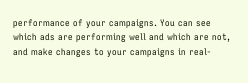performance of your campaigns. You can see which ads are performing well and which are not, and make changes to your campaigns in real-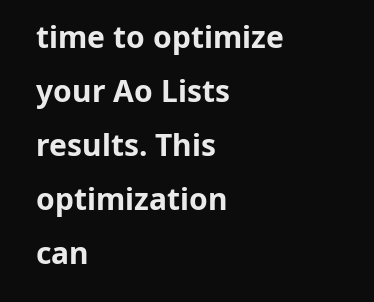time to optimize your Ao Lists results. This optimization can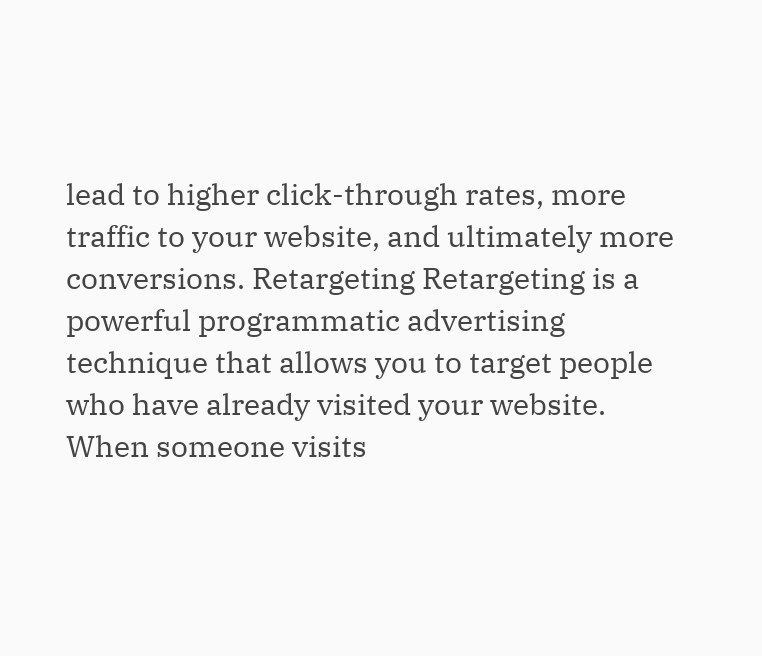lead to higher click-through rates, more traffic to your website, and ultimately more conversions. Retargeting Retargeting is a powerful programmatic advertising technique that allows you to target people who have already visited your website. When someone visits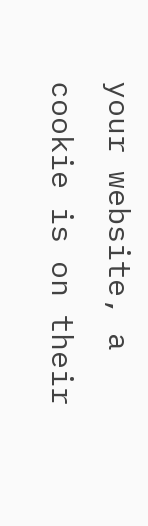your website, a cookie is on their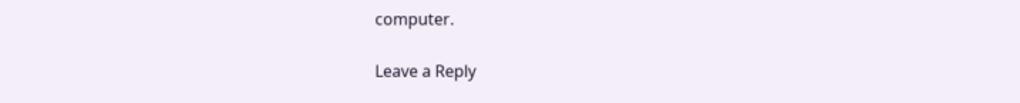computer.

Leave a Reply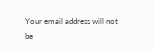Your email address will not be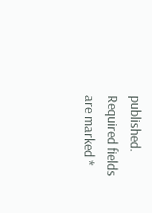published. Required fields are marked *